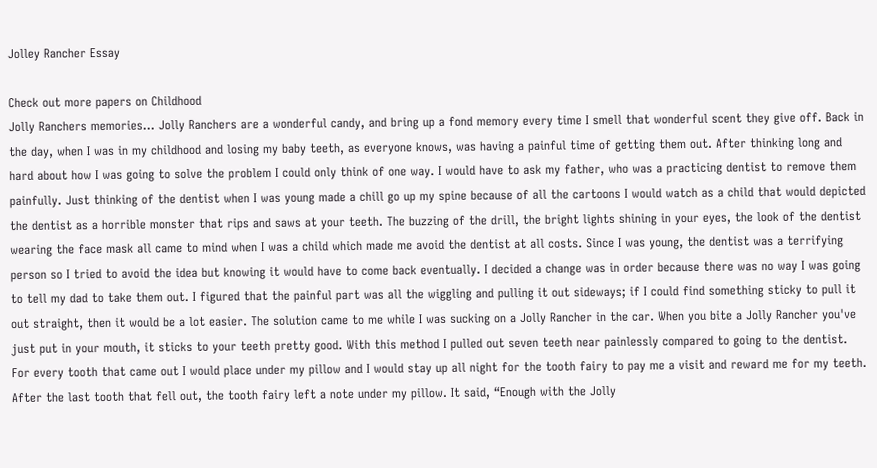Jolley Rancher Essay

Check out more papers on Childhood
Jolly Ranchers memories... Jolly Ranchers are a wonderful candy, and bring up a fond memory every time I smell that wonderful scent they give off. Back in the day, when I was in my childhood and losing my baby teeth, as everyone knows, was having a painful time of getting them out. After thinking long and hard about how I was going to solve the problem I could only think of one way. I would have to ask my father, who was a practicing dentist to remove them painfully. Just thinking of the dentist when I was young made a chill go up my spine because of all the cartoons I would watch as a child that would depicted the dentist as a horrible monster that rips and saws at your teeth. The buzzing of the drill, the bright lights shining in your eyes, the look of the dentist wearing the face mask all came to mind when I was a child which made me avoid the dentist at all costs. Since I was young, the dentist was a terrifying person so I tried to avoid the idea but knowing it would have to come back eventually. I decided a change was in order because there was no way I was going to tell my dad to take them out. I figured that the painful part was all the wiggling and pulling it out sideways; if I could find something sticky to pull it out straight, then it would be a lot easier. The solution came to me while I was sucking on a Jolly Rancher in the car. When you bite a Jolly Rancher you've just put in your mouth, it sticks to your teeth pretty good. With this method I pulled out seven teeth near painlessly compared to going to the dentist. For every tooth that came out I would place under my pillow and I would stay up all night for the tooth fairy to pay me a visit and reward me for my teeth. After the last tooth that fell out, the tooth fairy left a note under my pillow. It said, “Enough with the Jolly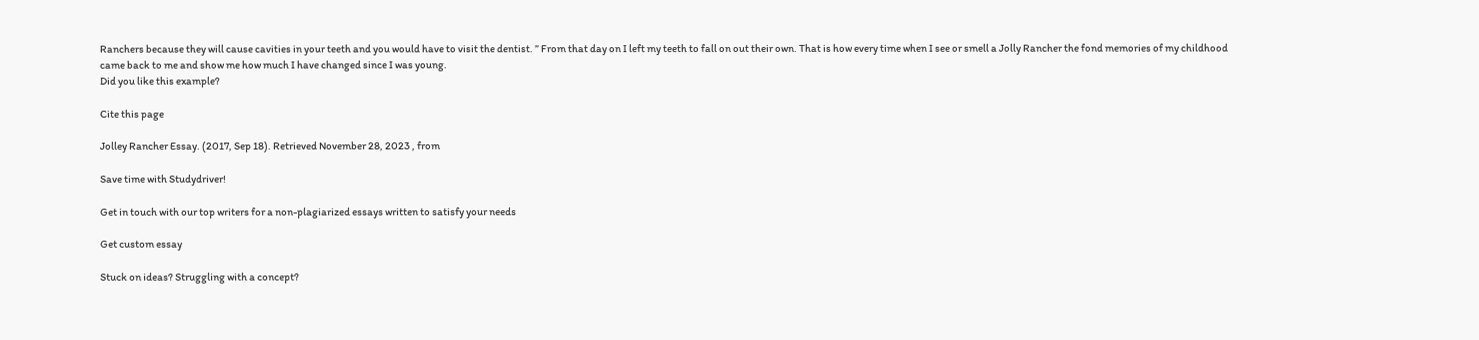Ranchers because they will cause cavities in your teeth and you would have to visit the dentist. ” From that day on I left my teeth to fall on out their own. That is how every time when I see or smell a Jolly Rancher the fond memories of my childhood came back to me and show me how much I have changed since I was young.
Did you like this example?

Cite this page

Jolley Rancher Essay. (2017, Sep 18). Retrieved November 28, 2023 , from

Save time with Studydriver!

Get in touch with our top writers for a non-plagiarized essays written to satisfy your needs

Get custom essay

Stuck on ideas? Struggling with a concept?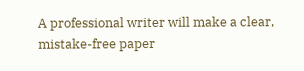A professional writer will make a clear, mistake-free paper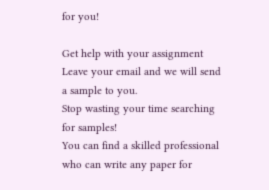for you!

Get help with your assignment
Leave your email and we will send a sample to you.
Stop wasting your time searching for samples!
You can find a skilled professional who can write any paper for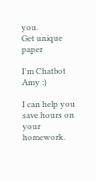you.
Get unique paper

I'm Chatbot Amy :)

I can help you save hours on your homework.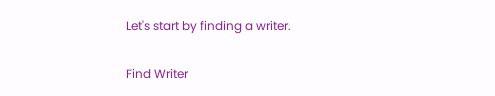Let's start by finding a writer.

Find Writer